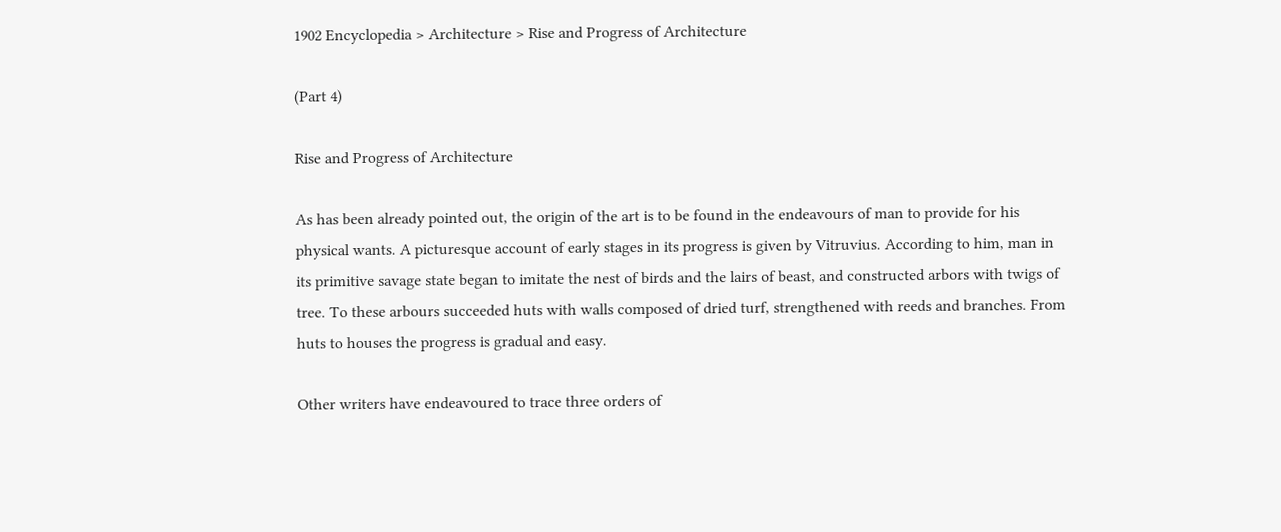1902 Encyclopedia > Architecture > Rise and Progress of Architecture

(Part 4)

Rise and Progress of Architecture

As has been already pointed out, the origin of the art is to be found in the endeavours of man to provide for his physical wants. A picturesque account of early stages in its progress is given by Vitruvius. According to him, man in its primitive savage state began to imitate the nest of birds and the lairs of beast, and constructed arbors with twigs of tree. To these arbours succeeded huts with walls composed of dried turf, strengthened with reeds and branches. From huts to houses the progress is gradual and easy.

Other writers have endeavoured to trace three orders of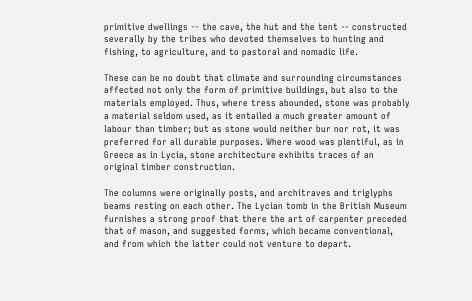primitive dwellings -- the cave, the hut and the tent -- constructed severally by the tribes who devoted themselves to hunting and fishing, to agriculture, and to pastoral and nomadic life.

These can be no doubt that climate and surrounding circumstances affected not only the form of primitive buildings, but also to the materials employed. Thus, where tress abounded, stone was probably a material seldom used, as it entailed a much greater amount of labour than timber; but as stone would neither bur nor rot, it was preferred for all durable purposes. Where wood was plentiful, as in Greece as in Lycia, stone architecture exhibits traces of an original timber construction.

The columns were originally posts, and architraves and triglyphs beams resting on each other. The Lycian tomb in the British Museum furnishes a strong proof that there the art of carpenter preceded that of mason, and suggested forms, which became conventional, and from which the latter could not venture to depart.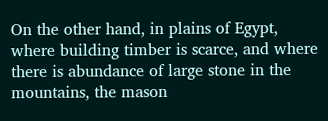On the other hand, in plains of Egypt, where building timber is scarce, and where there is abundance of large stone in the mountains, the mason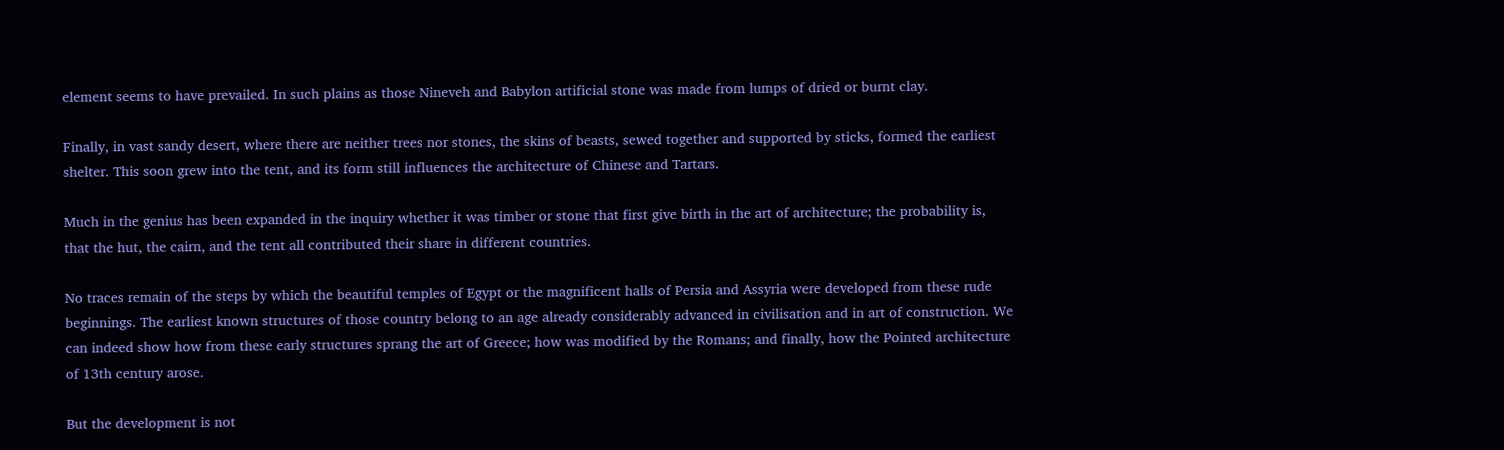element seems to have prevailed. In such plains as those Nineveh and Babylon artificial stone was made from lumps of dried or burnt clay.

Finally, in vast sandy desert, where there are neither trees nor stones, the skins of beasts, sewed together and supported by sticks, formed the earliest shelter. This soon grew into the tent, and its form still influences the architecture of Chinese and Tartars.

Much in the genius has been expanded in the inquiry whether it was timber or stone that first give birth in the art of architecture; the probability is, that the hut, the cairn, and the tent all contributed their share in different countries.

No traces remain of the steps by which the beautiful temples of Egypt or the magnificent halls of Persia and Assyria were developed from these rude beginnings. The earliest known structures of those country belong to an age already considerably advanced in civilisation and in art of construction. We can indeed show how from these early structures sprang the art of Greece; how was modified by the Romans; and finally, how the Pointed architecture of 13th century arose.

But the development is not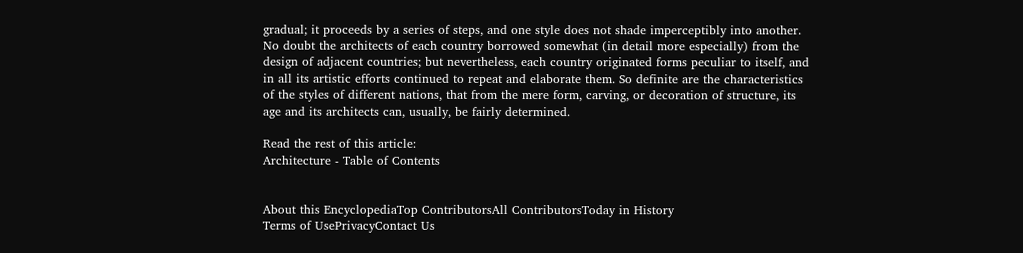gradual; it proceeds by a series of steps, and one style does not shade imperceptibly into another. No doubt the architects of each country borrowed somewhat (in detail more especially) from the design of adjacent countries; but nevertheless, each country originated forms peculiar to itself, and in all its artistic efforts continued to repeat and elaborate them. So definite are the characteristics of the styles of different nations, that from the mere form, carving, or decoration of structure, its age and its architects can, usually, be fairly determined.

Read the rest of this article:
Architecture - Table of Contents


About this EncyclopediaTop ContributorsAll ContributorsToday in History
Terms of UsePrivacyContact Us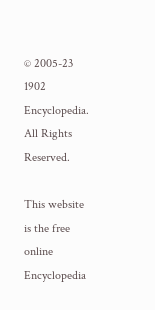© 2005-23 1902 Encyclopedia. All Rights Reserved.

This website is the free online Encyclopedia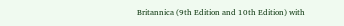Britannica (9th Edition and 10th Edition) with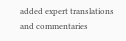added expert translations and commentaries